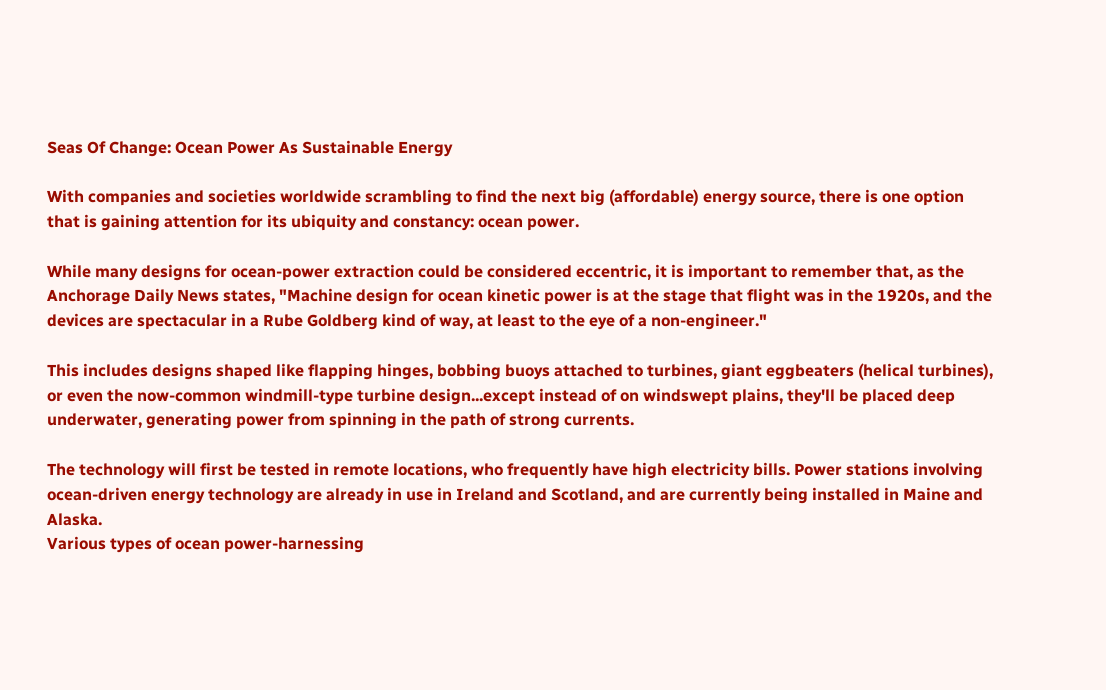Seas Of Change: Ocean Power As Sustainable Energy

With companies and societies worldwide scrambling to find the next big (affordable) energy source, there is one option that is gaining attention for its ubiquity and constancy: ocean power.

While many designs for ocean-power extraction could be considered eccentric, it is important to remember that, as the Anchorage Daily News states, "Machine design for ocean kinetic power is at the stage that flight was in the 1920s, and the devices are spectacular in a Rube Goldberg kind of way, at least to the eye of a non-engineer."

This includes designs shaped like flapping hinges, bobbing buoys attached to turbines, giant eggbeaters (helical turbines), or even the now-common windmill-type turbine design...except instead of on windswept plains, they'll be placed deep underwater, generating power from spinning in the path of strong currents.

The technology will first be tested in remote locations, who frequently have high electricity bills. Power stations involving ocean-driven energy technology are already in use in Ireland and Scotland, and are currently being installed in Maine and Alaska.
Various types of ocean power-harnessing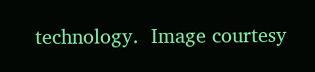technology.  Image courtesy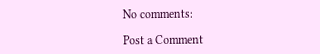No comments:

Post a Comment